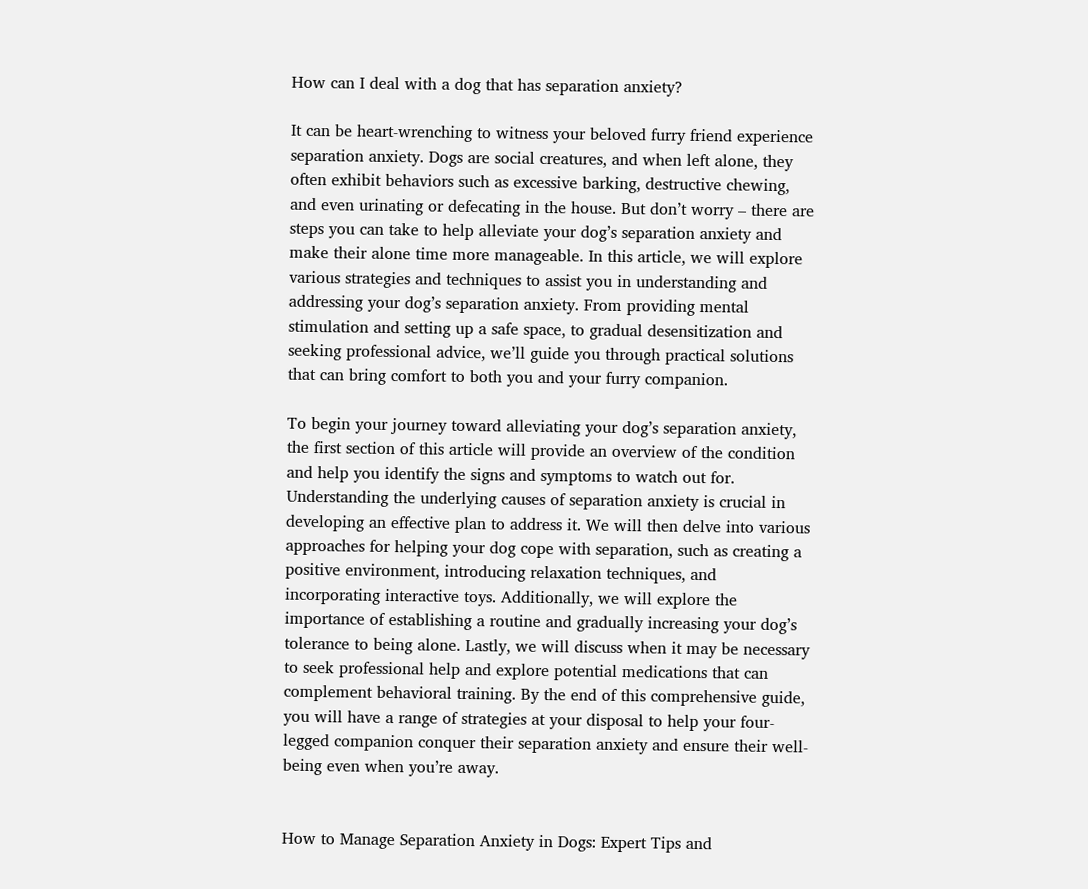How can I deal with a dog that has separation anxiety?

It can be heart-wrenching to witness your beloved furry friend experience separation anxiety. Dogs are social creatures, and when left alone, they often exhibit behaviors such as excessive barking, destructive chewing, and even urinating or defecating in the house. But don’t worry – there are steps you can take to help alleviate your dog’s separation anxiety and make their alone time more manageable. In this article, we will explore various strategies and techniques to assist you in understanding and addressing your dog’s separation anxiety. From providing mental stimulation and setting up a safe space, to gradual desensitization and seeking professional advice, we’ll guide you through practical solutions that can bring comfort to both you and your furry companion.

To begin your journey toward alleviating your dog’s separation anxiety, the first section of this article will provide an overview of the condition and help you identify the signs and symptoms to watch out for. Understanding the underlying causes of separation anxiety is crucial in developing an effective plan to address it. We will then delve into various approaches for helping your dog cope with separation, such as creating a positive environment, introducing relaxation techniques, and incorporating interactive toys. Additionally, we will explore the importance of establishing a routine and gradually increasing your dog’s tolerance to being alone. Lastly, we will discuss when it may be necessary to seek professional help and explore potential medications that can complement behavioral training. By the end of this comprehensive guide, you will have a range of strategies at your disposal to help your four-legged companion conquer their separation anxiety and ensure their well-being even when you’re away.


How to Manage Separation Anxiety in Dogs: Expert Tips and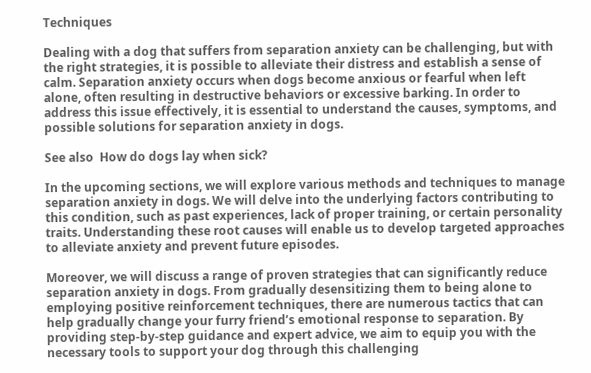Techniques

Dealing with a dog that suffers from separation anxiety can be challenging, but with the right strategies, it is possible to alleviate their distress and establish a sense of calm. Separation anxiety occurs when dogs become anxious or fearful when left alone, often resulting in destructive behaviors or excessive barking. In order to address this issue effectively, it is essential to understand the causes, symptoms, and possible solutions for separation anxiety in dogs.

See also  How do dogs lay when sick?

In the upcoming sections, we will explore various methods and techniques to manage separation anxiety in dogs. We will delve into the underlying factors contributing to this condition, such as past experiences, lack of proper training, or certain personality traits. Understanding these root causes will enable us to develop targeted approaches to alleviate anxiety and prevent future episodes.

Moreover, we will discuss a range of proven strategies that can significantly reduce separation anxiety in dogs. From gradually desensitizing them to being alone to employing positive reinforcement techniques, there are numerous tactics that can help gradually change your furry friend’s emotional response to separation. By providing step-by-step guidance and expert advice, we aim to equip you with the necessary tools to support your dog through this challenging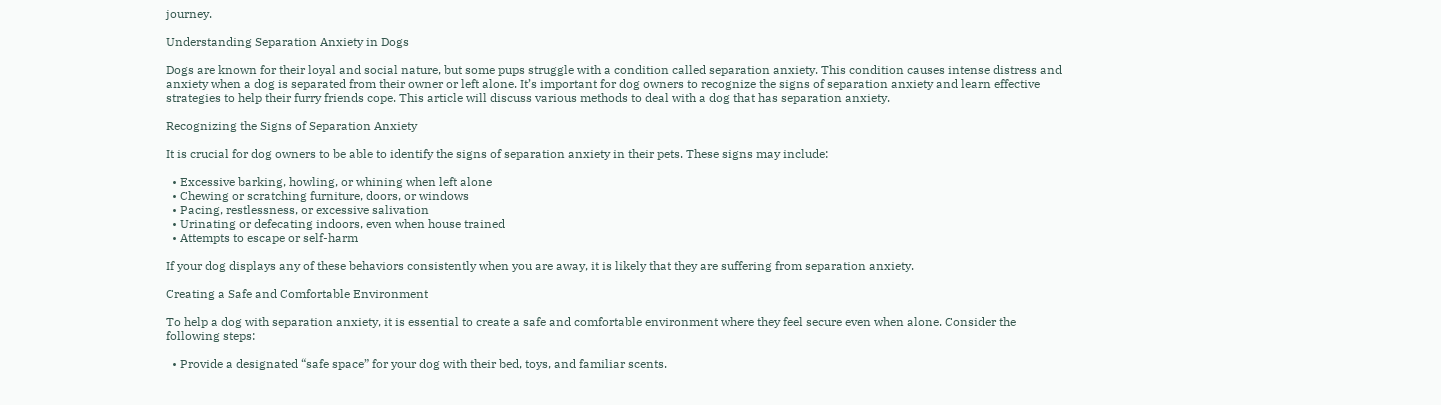journey.

Understanding Separation Anxiety in Dogs

Dogs are known for their loyal and social nature, but some pups struggle with a condition called separation anxiety. This condition causes intense distress and anxiety when a dog is separated from their owner or left alone. It’s important for dog owners to recognize the signs of separation anxiety and learn effective strategies to help their furry friends cope. This article will discuss various methods to deal with a dog that has separation anxiety.

Recognizing the Signs of Separation Anxiety

It is crucial for dog owners to be able to identify the signs of separation anxiety in their pets. These signs may include:

  • Excessive barking, howling, or whining when left alone
  • Chewing or scratching furniture, doors, or windows
  • Pacing, restlessness, or excessive salivation
  • Urinating or defecating indoors, even when house trained
  • Attempts to escape or self-harm

If your dog displays any of these behaviors consistently when you are away, it is likely that they are suffering from separation anxiety.

Creating a Safe and Comfortable Environment

To help a dog with separation anxiety, it is essential to create a safe and comfortable environment where they feel secure even when alone. Consider the following steps:

  • Provide a designated “safe space” for your dog with their bed, toys, and familiar scents.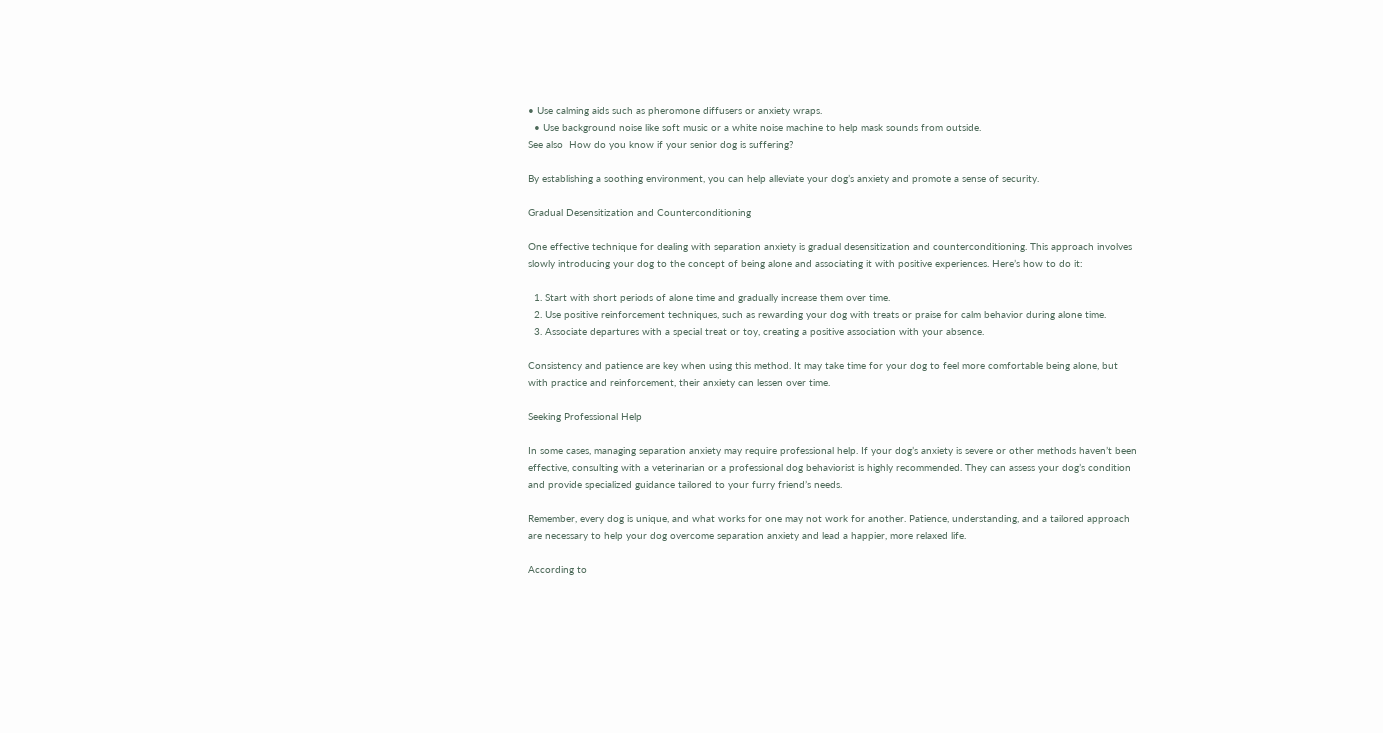• Use calming aids such as pheromone diffusers or anxiety wraps.
  • Use background noise like soft music or a white noise machine to help mask sounds from outside.
See also  How do you know if your senior dog is suffering?

By establishing a soothing environment, you can help alleviate your dog’s anxiety and promote a sense of security.

Gradual Desensitization and Counterconditioning

One effective technique for dealing with separation anxiety is gradual desensitization and counterconditioning. This approach involves slowly introducing your dog to the concept of being alone and associating it with positive experiences. Here’s how to do it:

  1. Start with short periods of alone time and gradually increase them over time.
  2. Use positive reinforcement techniques, such as rewarding your dog with treats or praise for calm behavior during alone time.
  3. Associate departures with a special treat or toy, creating a positive association with your absence.

Consistency and patience are key when using this method. It may take time for your dog to feel more comfortable being alone, but with practice and reinforcement, their anxiety can lessen over time.

Seeking Professional Help

In some cases, managing separation anxiety may require professional help. If your dog’s anxiety is severe or other methods haven’t been effective, consulting with a veterinarian or a professional dog behaviorist is highly recommended. They can assess your dog’s condition and provide specialized guidance tailored to your furry friend’s needs.

Remember, every dog is unique, and what works for one may not work for another. Patience, understanding, and a tailored approach are necessary to help your dog overcome separation anxiety and lead a happier, more relaxed life.

According to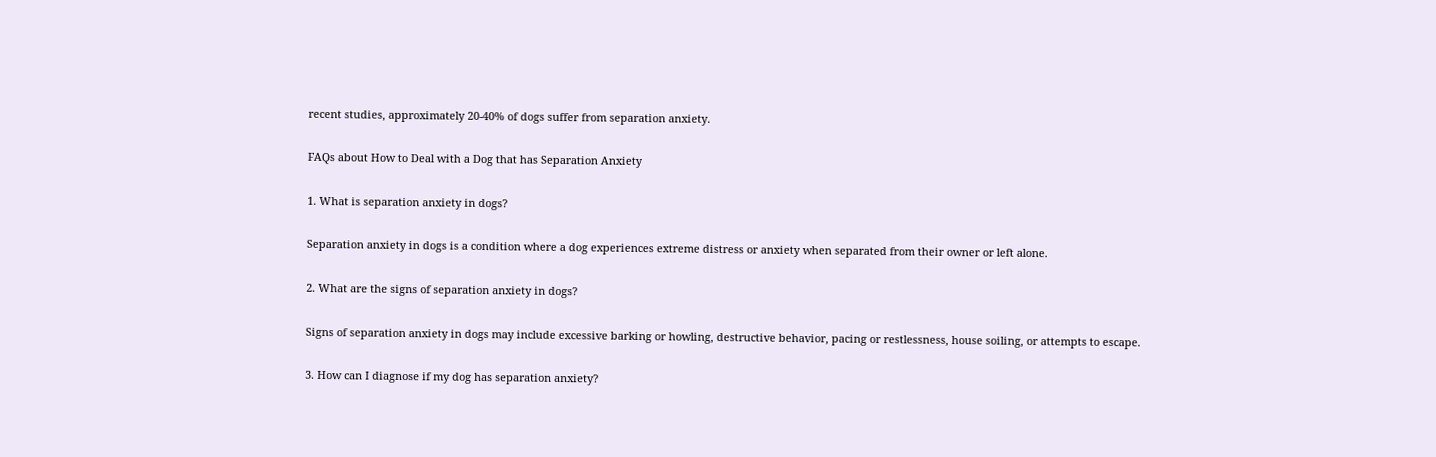recent studies, approximately 20-40% of dogs suffer from separation anxiety.

FAQs about How to Deal with a Dog that has Separation Anxiety

1. What is separation anxiety in dogs?

Separation anxiety in dogs is a condition where a dog experiences extreme distress or anxiety when separated from their owner or left alone.

2. What are the signs of separation anxiety in dogs?

Signs of separation anxiety in dogs may include excessive barking or howling, destructive behavior, pacing or restlessness, house soiling, or attempts to escape.

3. How can I diagnose if my dog has separation anxiety?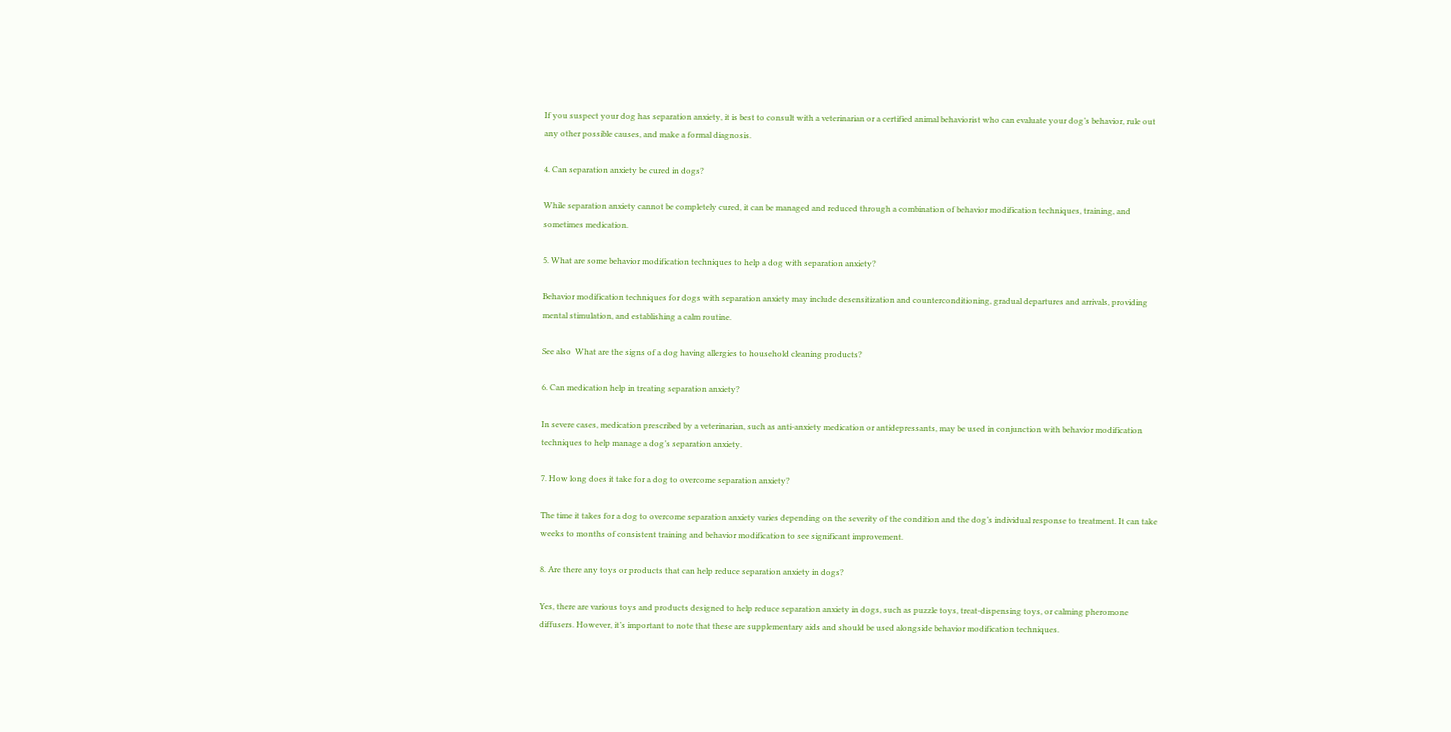If you suspect your dog has separation anxiety, it is best to consult with a veterinarian or a certified animal behaviorist who can evaluate your dog’s behavior, rule out any other possible causes, and make a formal diagnosis.

4. Can separation anxiety be cured in dogs?

While separation anxiety cannot be completely cured, it can be managed and reduced through a combination of behavior modification techniques, training, and sometimes medication.

5. What are some behavior modification techniques to help a dog with separation anxiety?

Behavior modification techniques for dogs with separation anxiety may include desensitization and counterconditioning, gradual departures and arrivals, providing mental stimulation, and establishing a calm routine.

See also  What are the signs of a dog having allergies to household cleaning products?

6. Can medication help in treating separation anxiety?

In severe cases, medication prescribed by a veterinarian, such as anti-anxiety medication or antidepressants, may be used in conjunction with behavior modification techniques to help manage a dog’s separation anxiety.

7. How long does it take for a dog to overcome separation anxiety?

The time it takes for a dog to overcome separation anxiety varies depending on the severity of the condition and the dog’s individual response to treatment. It can take weeks to months of consistent training and behavior modification to see significant improvement.

8. Are there any toys or products that can help reduce separation anxiety in dogs?

Yes, there are various toys and products designed to help reduce separation anxiety in dogs, such as puzzle toys, treat-dispensing toys, or calming pheromone diffusers. However, it’s important to note that these are supplementary aids and should be used alongside behavior modification techniques.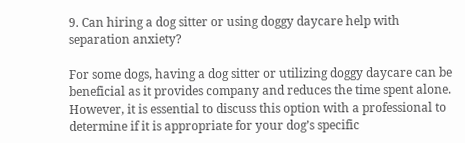9. Can hiring a dog sitter or using doggy daycare help with separation anxiety?

For some dogs, having a dog sitter or utilizing doggy daycare can be beneficial as it provides company and reduces the time spent alone. However, it is essential to discuss this option with a professional to determine if it is appropriate for your dog’s specific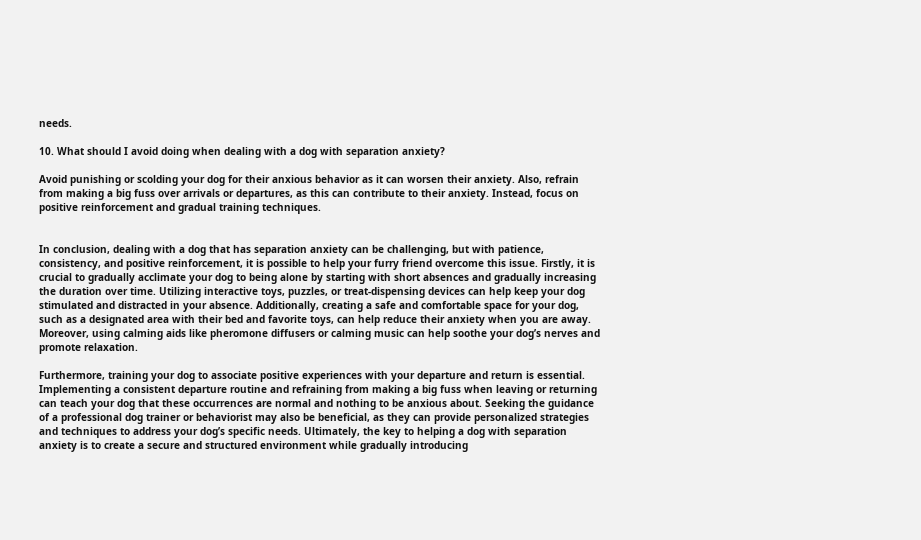needs.

10. What should I avoid doing when dealing with a dog with separation anxiety?

Avoid punishing or scolding your dog for their anxious behavior as it can worsen their anxiety. Also, refrain from making a big fuss over arrivals or departures, as this can contribute to their anxiety. Instead, focus on positive reinforcement and gradual training techniques.


In conclusion, dealing with a dog that has separation anxiety can be challenging, but with patience, consistency, and positive reinforcement, it is possible to help your furry friend overcome this issue. Firstly, it is crucial to gradually acclimate your dog to being alone by starting with short absences and gradually increasing the duration over time. Utilizing interactive toys, puzzles, or treat-dispensing devices can help keep your dog stimulated and distracted in your absence. Additionally, creating a safe and comfortable space for your dog, such as a designated area with their bed and favorite toys, can help reduce their anxiety when you are away. Moreover, using calming aids like pheromone diffusers or calming music can help soothe your dog’s nerves and promote relaxation.

Furthermore, training your dog to associate positive experiences with your departure and return is essential. Implementing a consistent departure routine and refraining from making a big fuss when leaving or returning can teach your dog that these occurrences are normal and nothing to be anxious about. Seeking the guidance of a professional dog trainer or behaviorist may also be beneficial, as they can provide personalized strategies and techniques to address your dog’s specific needs. Ultimately, the key to helping a dog with separation anxiety is to create a secure and structured environment while gradually introducing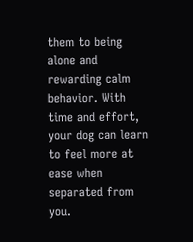them to being alone and rewarding calm behavior. With time and effort, your dog can learn to feel more at ease when separated from you.